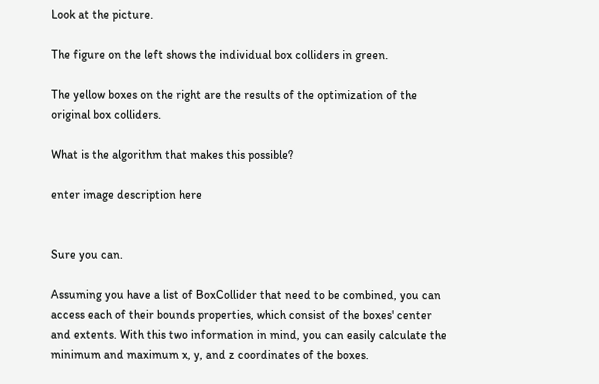Look at the picture.

The figure on the left shows the individual box colliders in green.

The yellow boxes on the right are the results of the optimization of the original box colliders.

What is the algorithm that makes this possible?

enter image description here


Sure you can.

Assuming you have a list of BoxCollider that need to be combined, you can access each of their bounds properties, which consist of the boxes' center and extents. With this two information in mind, you can easily calculate the minimum and maximum x, y, and z coordinates of the boxes.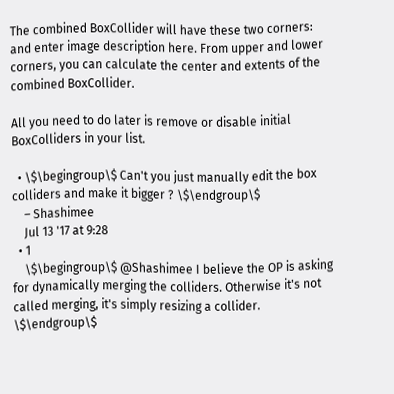The combined BoxCollider will have these two corners: and enter image description here. From upper and lower corners, you can calculate the center and extents of the combined BoxCollider.

All you need to do later is remove or disable initial BoxColliders in your list.

  • \$\begingroup\$ Can't you just manually edit the box colliders and make it bigger ? \$\endgroup\$
    – Shashimee
    Jul 13 '17 at 9:28
  • 1
    \$\begingroup\$ @Shashimee I believe the OP is asking for dynamically merging the colliders. Otherwise it's not called merging, it's simply resizing a collider. \$\endgroup\$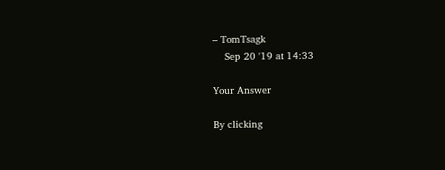– TomTsagk
    Sep 20 '19 at 14:33

Your Answer

By clicking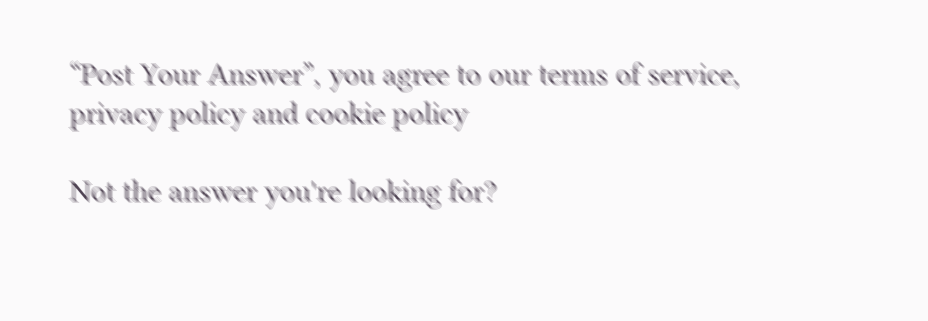“Post Your Answer”, you agree to our terms of service, privacy policy and cookie policy

Not the answer you're looking for?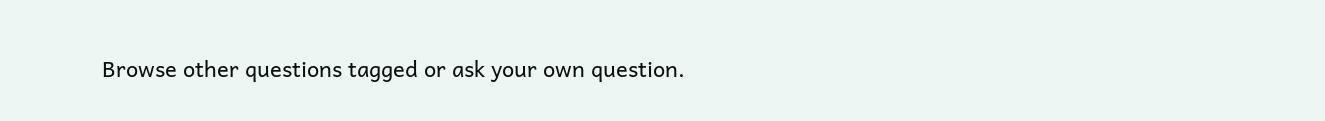Browse other questions tagged or ask your own question.